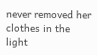never removed her clothes in the light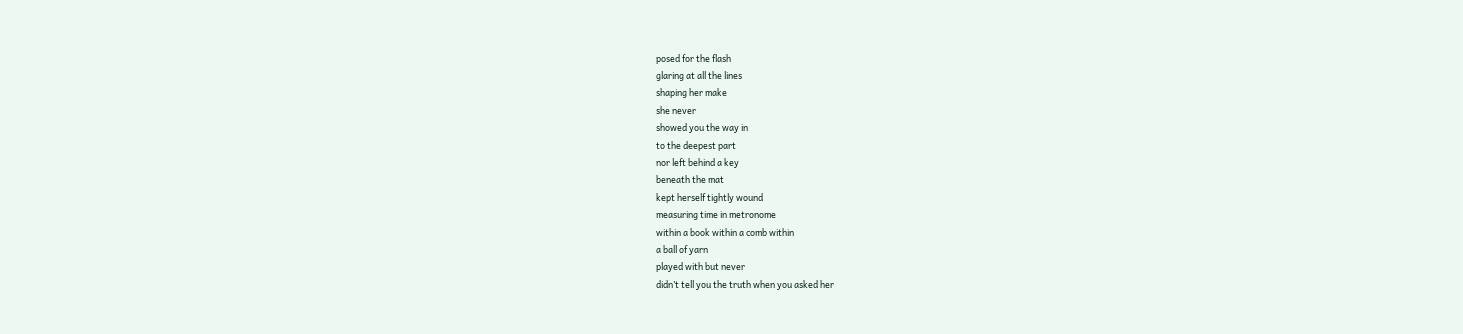posed for the flash
glaring at all the lines
shaping her make
she never
showed you the way in
to the deepest part
nor left behind a key
beneath the mat
kept herself tightly wound
measuring time in metronome
within a book within a comb within
a ball of yarn
played with but never
didn’t tell you the truth when you asked her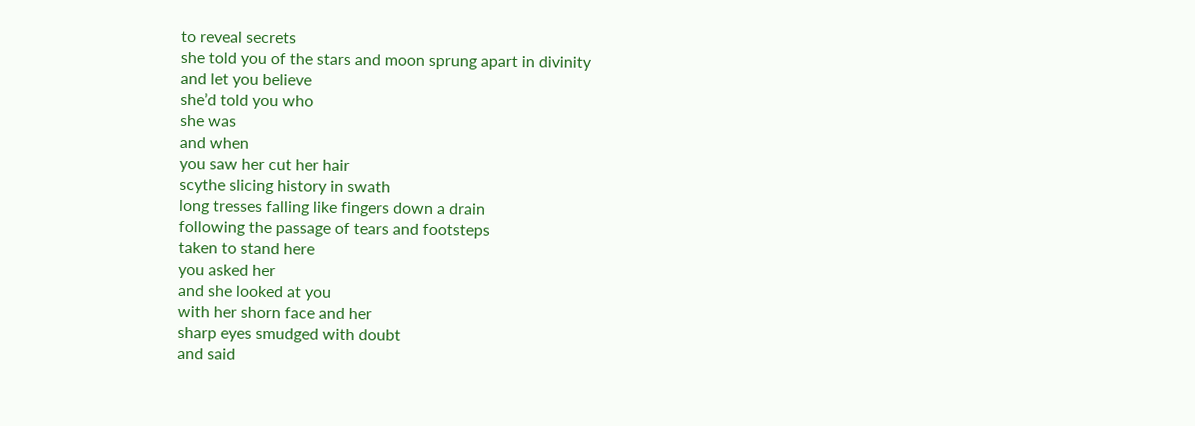to reveal secrets
she told you of the stars and moon sprung apart in divinity
and let you believe
she’d told you who
she was
and when
you saw her cut her hair
scythe slicing history in swath
long tresses falling like fingers down a drain
following the passage of tears and footsteps
taken to stand here
you asked her
and she looked at you
with her shorn face and her
sharp eyes smudged with doubt
and said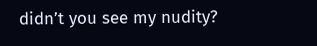didn’t you see my nudity?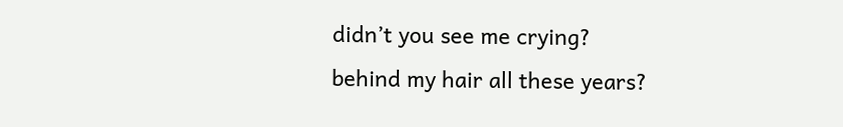didn’t you see me crying?
behind my hair all these years?